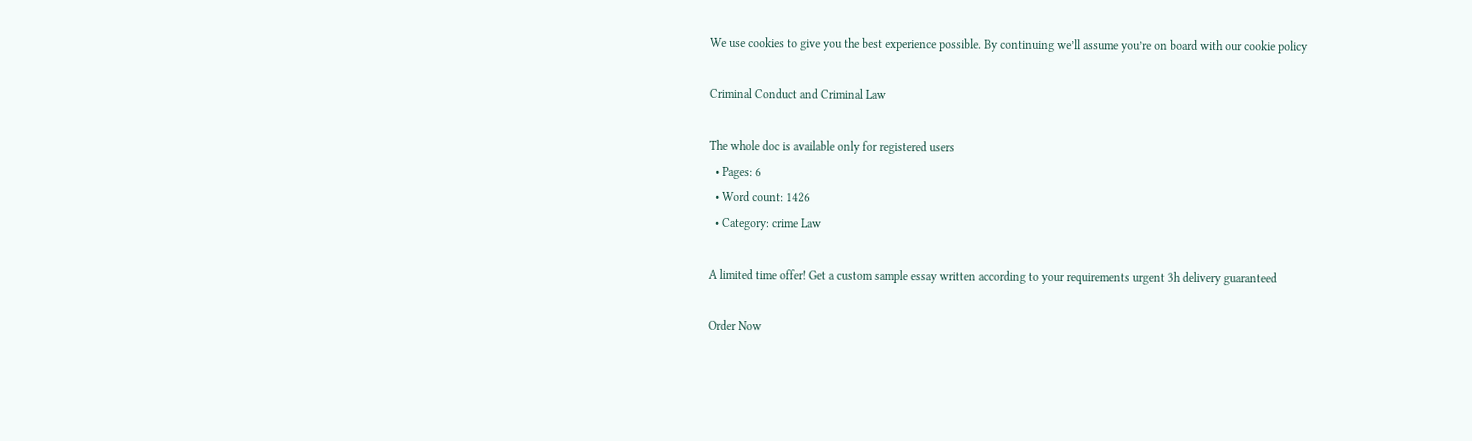We use cookies to give you the best experience possible. By continuing we’ll assume you’re on board with our cookie policy

Criminal Conduct and Criminal Law

The whole doc is available only for registered users
  • Pages: 6
  • Word count: 1426
  • Category: crime Law

A limited time offer! Get a custom sample essay written according to your requirements urgent 3h delivery guaranteed

Order Now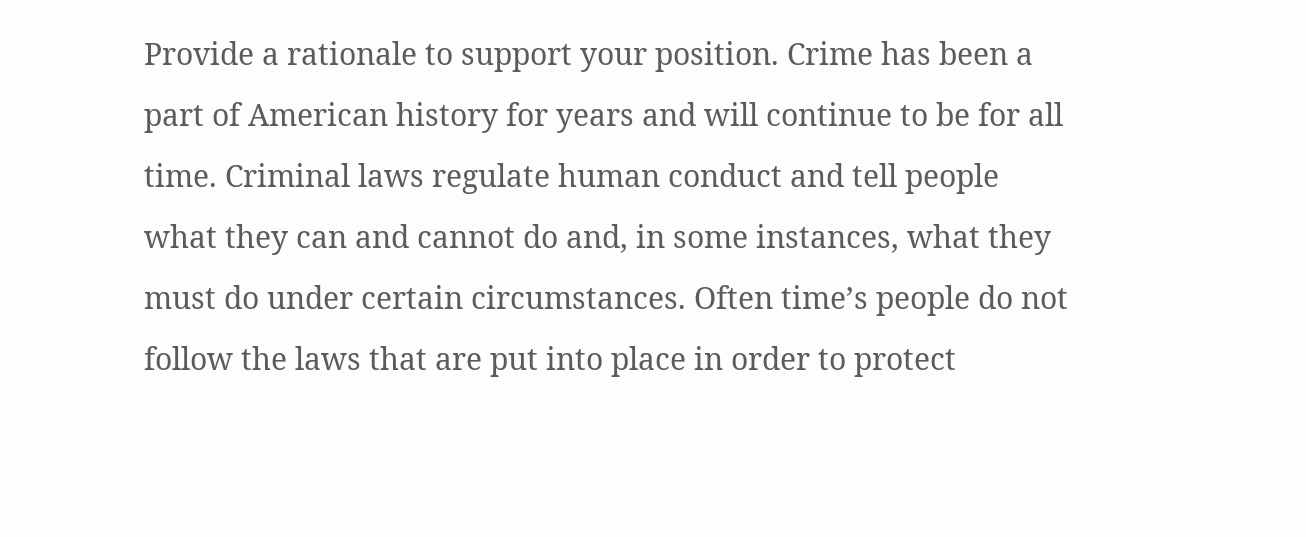Provide a rationale to support your position. Crime has been a part of American history for years and will continue to be for all time. Criminal laws regulate human conduct and tell people what they can and cannot do and, in some instances, what they must do under certain circumstances. Often time’s people do not follow the laws that are put into place in order to protect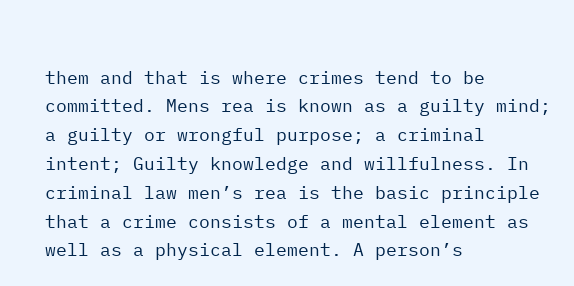them and that is where crimes tend to be committed. Mens rea is known as a guilty mind; a guilty or wrongful purpose; a criminal intent; Guilty knowledge and willfulness. In criminal law men’s rea is the basic principle that a crime consists of a mental element as well as a physical element. A person’s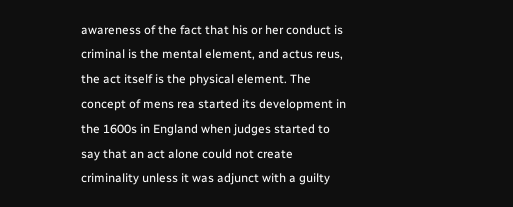awareness of the fact that his or her conduct is criminal is the mental element, and actus reus, the act itself is the physical element. The concept of mens rea started its development in the 1600s in England when judges started to say that an act alone could not create criminality unless it was adjunct with a guilty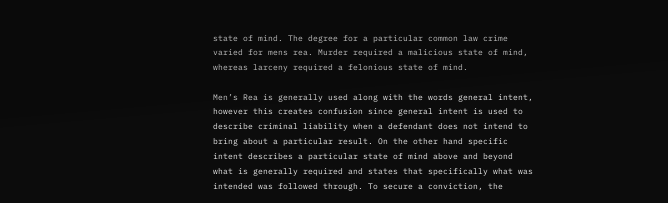state of mind. The degree for a particular common law crime varied for mens rea. Murder required a malicious state of mind, whereas larceny required a felonious state of mind.

Men’s Rea is generally used along with the words general intent, however this creates confusion since general intent is used to describe criminal liability when a defendant does not intend to bring about a particular result. On the other hand specific intent describes a particular state of mind above and beyond what is generally required and states that specifically what was intended was followed through. To secure a conviction, the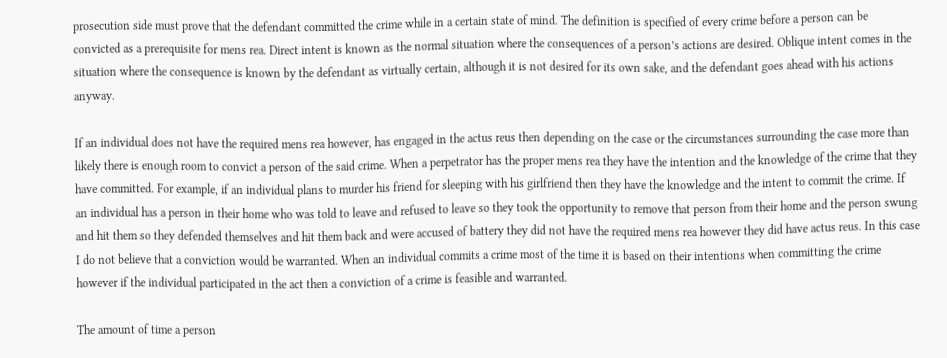prosecution side must prove that the defendant committed the crime while in a certain state of mind. The definition is specified of every crime before a person can be convicted as a prerequisite for mens rea. Direct intent is known as the normal situation where the consequences of a person’s actions are desired. Oblique intent comes in the situation where the consequence is known by the defendant as virtually certain, although it is not desired for its own sake, and the defendant goes ahead with his actions anyway.

If an individual does not have the required mens rea however, has engaged in the actus reus then depending on the case or the circumstances surrounding the case more than likely there is enough room to convict a person of the said crime. When a perpetrator has the proper mens rea they have the intention and the knowledge of the crime that they have committed. For example, if an individual plans to murder his friend for sleeping with his girlfriend then they have the knowledge and the intent to commit the crime. If an individual has a person in their home who was told to leave and refused to leave so they took the opportunity to remove that person from their home and the person swung and hit them so they defended themselves and hit them back and were accused of battery they did not have the required mens rea however they did have actus reus. In this case I do not believe that a conviction would be warranted. When an individual commits a crime most of the time it is based on their intentions when committing the crime however if the individual participated in the act then a conviction of a crime is feasible and warranted.

The amount of time a person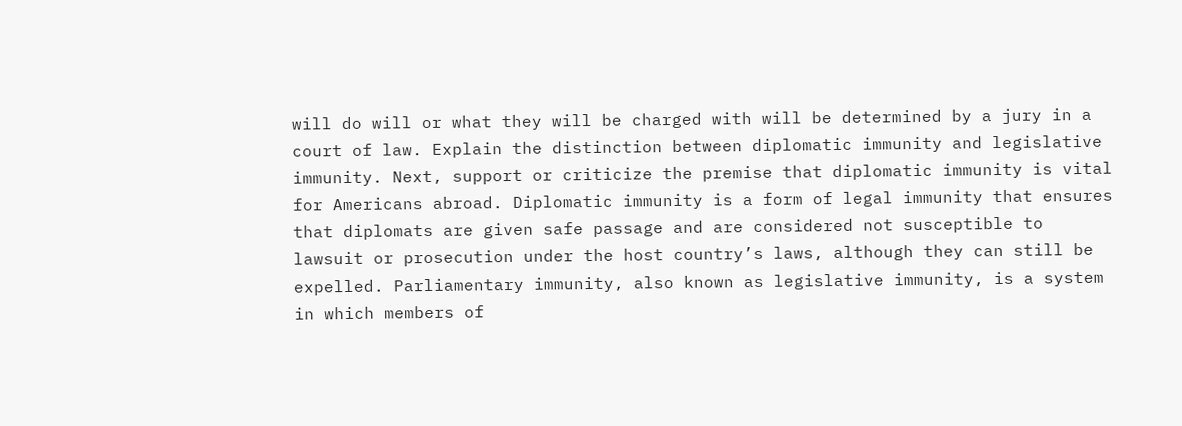will do will or what they will be charged with will be determined by a jury in a court of law. Explain the distinction between diplomatic immunity and legislative immunity. Next, support or criticize the premise that diplomatic immunity is vital for Americans abroad. Diplomatic immunity is a form of legal immunity that ensures that diplomats are given safe passage and are considered not susceptible to lawsuit or prosecution under the host country’s laws, although they can still be expelled. Parliamentary immunity, also known as legislative immunity, is a system in which members of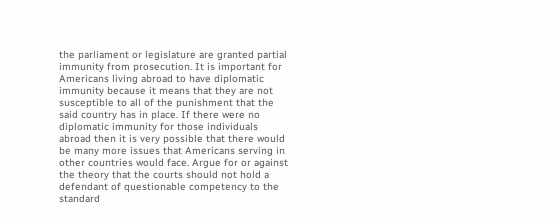the parliament or legislature are granted partial immunity from prosecution. It is important for Americans living abroad to have diplomatic immunity because it means that they are not susceptible to all of the punishment that the said country has in place. If there were no diplomatic immunity for those individuals abroad then it is very possible that there would be many more issues that Americans serving in other countries would face. Argue for or against the theory that the courts should not hold a defendant of questionable competency to the standard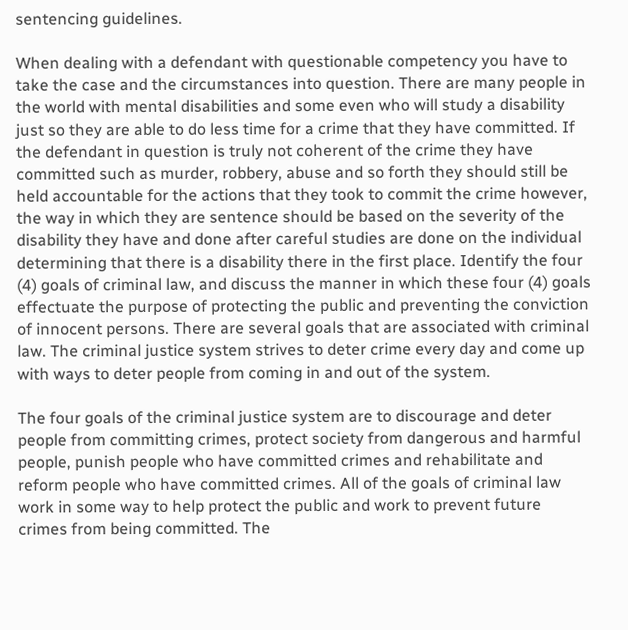sentencing guidelines.

When dealing with a defendant with questionable competency you have to take the case and the circumstances into question. There are many people in the world with mental disabilities and some even who will study a disability just so they are able to do less time for a crime that they have committed. If the defendant in question is truly not coherent of the crime they have committed such as murder, robbery, abuse and so forth they should still be held accountable for the actions that they took to commit the crime however, the way in which they are sentence should be based on the severity of the disability they have and done after careful studies are done on the individual determining that there is a disability there in the first place. Identify the four (4) goals of criminal law, and discuss the manner in which these four (4) goals effectuate the purpose of protecting the public and preventing the conviction of innocent persons. There are several goals that are associated with criminal law. The criminal justice system strives to deter crime every day and come up with ways to deter people from coming in and out of the system.

The four goals of the criminal justice system are to discourage and deter people from committing crimes, protect society from dangerous and harmful people, punish people who have committed crimes and rehabilitate and reform people who have committed crimes. All of the goals of criminal law work in some way to help protect the public and work to prevent future crimes from being committed. The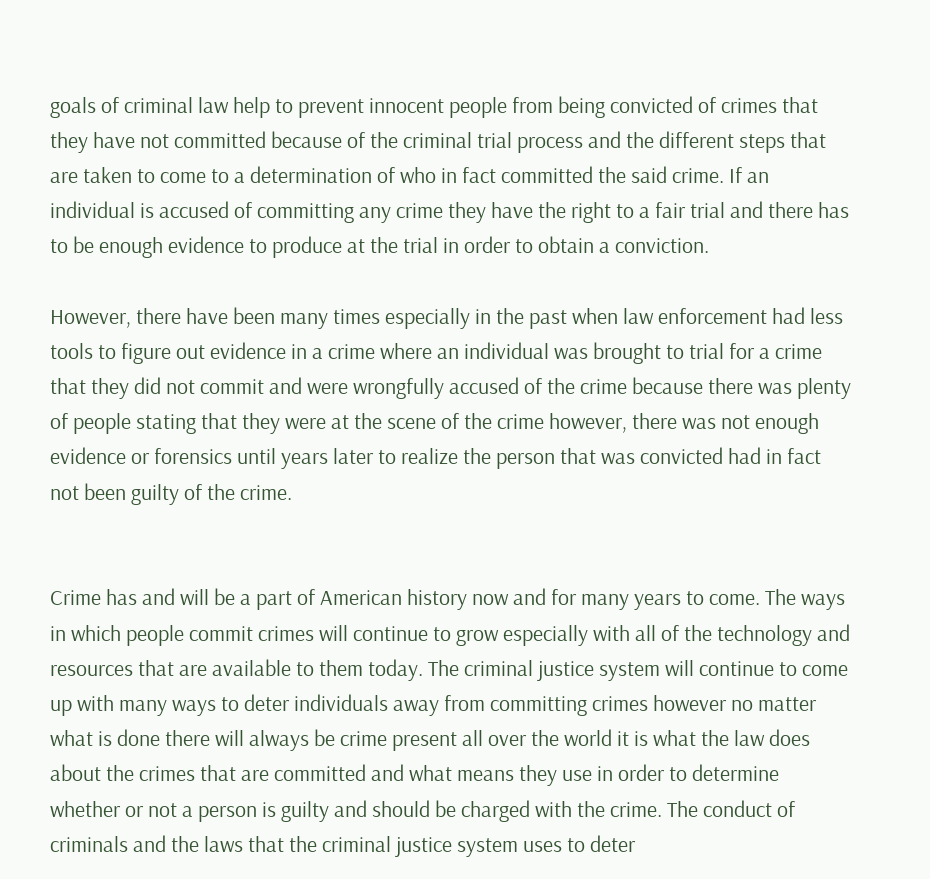goals of criminal law help to prevent innocent people from being convicted of crimes that they have not committed because of the criminal trial process and the different steps that are taken to come to a determination of who in fact committed the said crime. If an individual is accused of committing any crime they have the right to a fair trial and there has to be enough evidence to produce at the trial in order to obtain a conviction.

However, there have been many times especially in the past when law enforcement had less tools to figure out evidence in a crime where an individual was brought to trial for a crime that they did not commit and were wrongfully accused of the crime because there was plenty of people stating that they were at the scene of the crime however, there was not enough evidence or forensics until years later to realize the person that was convicted had in fact not been guilty of the crime.


Crime has and will be a part of American history now and for many years to come. The ways in which people commit crimes will continue to grow especially with all of the technology and resources that are available to them today. The criminal justice system will continue to come up with many ways to deter individuals away from committing crimes however no matter what is done there will always be crime present all over the world it is what the law does about the crimes that are committed and what means they use in order to determine whether or not a person is guilty and should be charged with the crime. The conduct of criminals and the laws that the criminal justice system uses to deter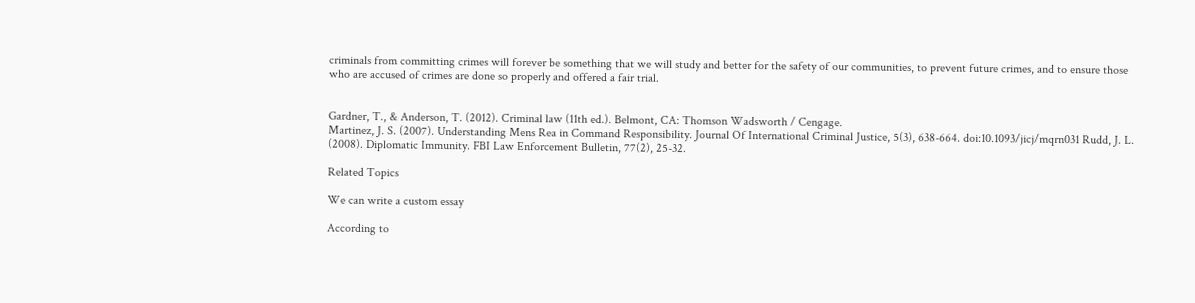criminals from committing crimes will forever be something that we will study and better for the safety of our communities, to prevent future crimes, and to ensure those who are accused of crimes are done so properly and offered a fair trial.


Gardner, T., & Anderson, T. (2012). Criminal law (11th ed.). Belmont, CA: Thomson Wadsworth / Cengage.
Martinez, J. S. (2007). Understanding Mens Rea in Command Responsibility. Journal Of International Criminal Justice, 5(3), 638-664. doi:10.1093/jicj/mqrn031 Rudd, J. L. (2008). Diplomatic Immunity. FBI Law Enforcement Bulletin, 77(2), 25-32.

Related Topics

We can write a custom essay

According to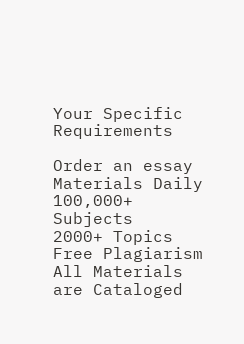Your Specific Requirements

Order an essay
Materials Daily
100,000+ Subjects
2000+ Topics
Free Plagiarism
All Materials
are Cataloged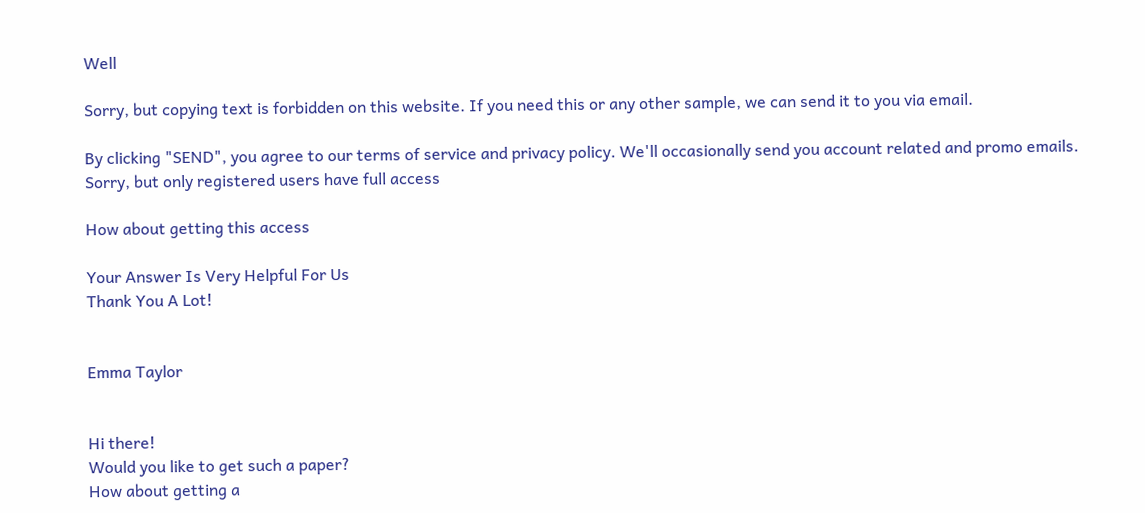Well

Sorry, but copying text is forbidden on this website. If you need this or any other sample, we can send it to you via email.

By clicking "SEND", you agree to our terms of service and privacy policy. We'll occasionally send you account related and promo emails.
Sorry, but only registered users have full access

How about getting this access

Your Answer Is Very Helpful For Us
Thank You A Lot!


Emma Taylor


Hi there!
Would you like to get such a paper?
How about getting a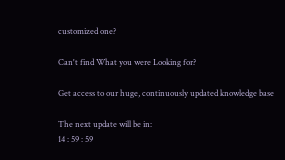customized one?

Can't find What you were Looking for?

Get access to our huge, continuously updated knowledge base

The next update will be in:
14 : 59 : 59